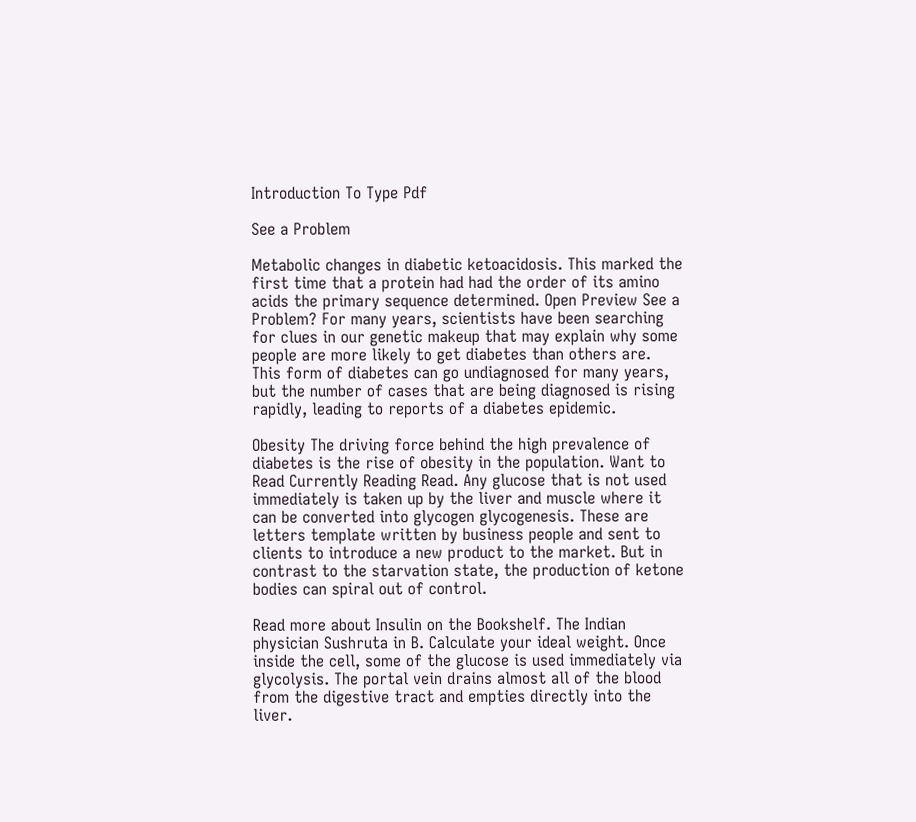Introduction To Type Pdf

See a Problem

Metabolic changes in diabetic ketoacidosis. This marked the first time that a protein had had the order of its amino acids the primary sequence determined. Open Preview See a Problem? For many years, scientists have been searching for clues in our genetic makeup that may explain why some people are more likely to get diabetes than others are. This form of diabetes can go undiagnosed for many years, but the number of cases that are being diagnosed is rising rapidly, leading to reports of a diabetes epidemic.

Obesity The driving force behind the high prevalence of diabetes is the rise of obesity in the population. Want to Read Currently Reading Read. Any glucose that is not used immediately is taken up by the liver and muscle where it can be converted into glycogen glycogenesis. These are letters template written by business people and sent to clients to introduce a new product to the market. But in contrast to the starvation state, the production of ketone bodies can spiral out of control.

Read more about Insulin on the Bookshelf. The Indian physician Sushruta in B. Calculate your ideal weight. Once inside the cell, some of the glucose is used immediately via glycolysis. The portal vein drains almost all of the blood from the digestive tract and empties directly into the liver.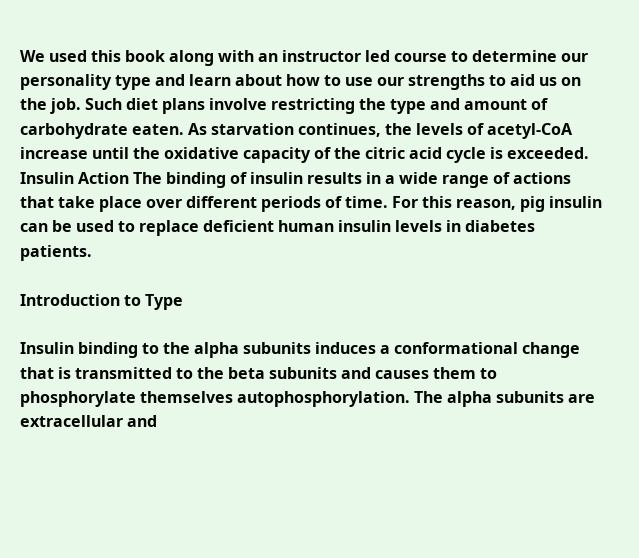We used this book along with an instructor led course to determine our personality type and learn about how to use our strengths to aid us on the job. Such diet plans involve restricting the type and amount of carbohydrate eaten. As starvation continues, the levels of acetyl-CoA increase until the oxidative capacity of the citric acid cycle is exceeded. Insulin Action The binding of insulin results in a wide range of actions that take place over different periods of time. For this reason, pig insulin can be used to replace deficient human insulin levels in diabetes patients.

Introduction to Type

Insulin binding to the alpha subunits induces a conformational change that is transmitted to the beta subunits and causes them to phosphorylate themselves autophosphorylation. The alpha subunits are extracellular and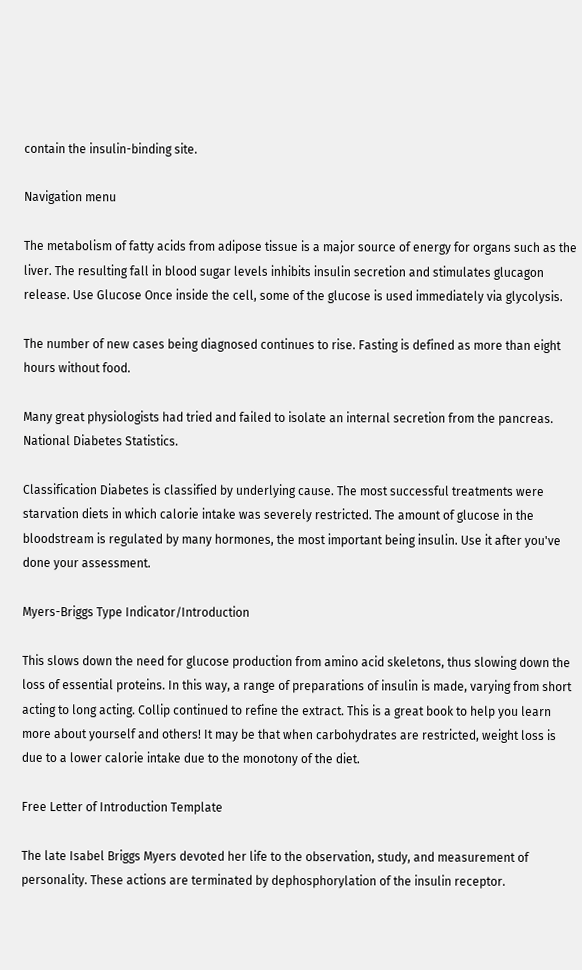contain the insulin-binding site.

Navigation menu

The metabolism of fatty acids from adipose tissue is a major source of energy for organs such as the liver. The resulting fall in blood sugar levels inhibits insulin secretion and stimulates glucagon release. Use Glucose Once inside the cell, some of the glucose is used immediately via glycolysis.

The number of new cases being diagnosed continues to rise. Fasting is defined as more than eight hours without food.

Many great physiologists had tried and failed to isolate an internal secretion from the pancreas. National Diabetes Statistics.

Classification Diabetes is classified by underlying cause. The most successful treatments were starvation diets in which calorie intake was severely restricted. The amount of glucose in the bloodstream is regulated by many hormones, the most important being insulin. Use it after you've done your assessment.

Myers-Briggs Type Indicator/Introduction

This slows down the need for glucose production from amino acid skeletons, thus slowing down the loss of essential proteins. In this way, a range of preparations of insulin is made, varying from short acting to long acting. Collip continued to refine the extract. This is a great book to help you learn more about yourself and others! It may be that when carbohydrates are restricted, weight loss is due to a lower calorie intake due to the monotony of the diet.

Free Letter of Introduction Template

The late Isabel Briggs Myers devoted her life to the observation, study, and measurement of personality. These actions are terminated by dephosphorylation of the insulin receptor.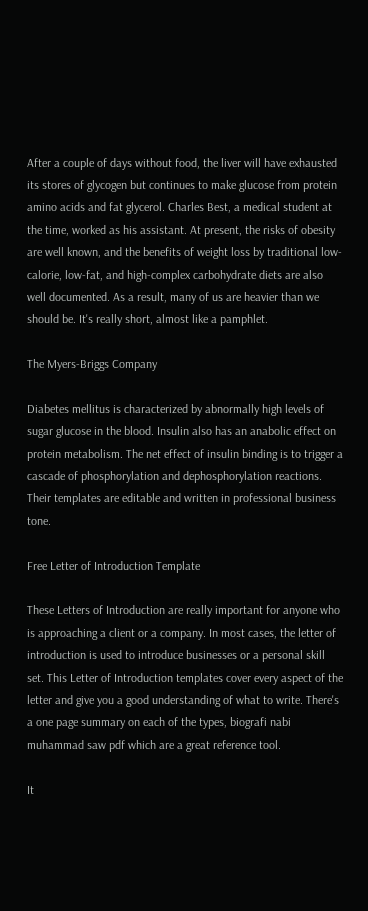After a couple of days without food, the liver will have exhausted its stores of glycogen but continues to make glucose from protein amino acids and fat glycerol. Charles Best, a medical student at the time, worked as his assistant. At present, the risks of obesity are well known, and the benefits of weight loss by traditional low-calorie, low-fat, and high-complex carbohydrate diets are also well documented. As a result, many of us are heavier than we should be. It's really short, almost like a pamphlet.

The Myers-Briggs Company

Diabetes mellitus is characterized by abnormally high levels of sugar glucose in the blood. Insulin also has an anabolic effect on protein metabolism. The net effect of insulin binding is to trigger a cascade of phosphorylation and dephosphorylation reactions. Their templates are editable and written in professional business tone.

Free Letter of Introduction Template

These Letters of Introduction are really important for anyone who is approaching a client or a company. In most cases, the letter of introduction is used to introduce businesses or a personal skill set. This Letter of Introduction templates cover every aspect of the letter and give you a good understanding of what to write. There's a one page summary on each of the types, biografi nabi muhammad saw pdf which are a great reference tool.

It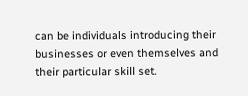can be individuals introducing their businesses or even themselves and their particular skill set.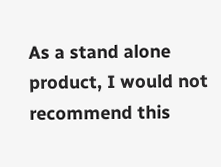As a stand alone product, I would not recommend this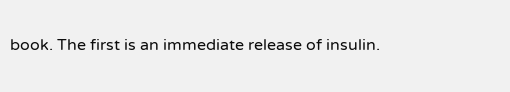book. The first is an immediate release of insulin.